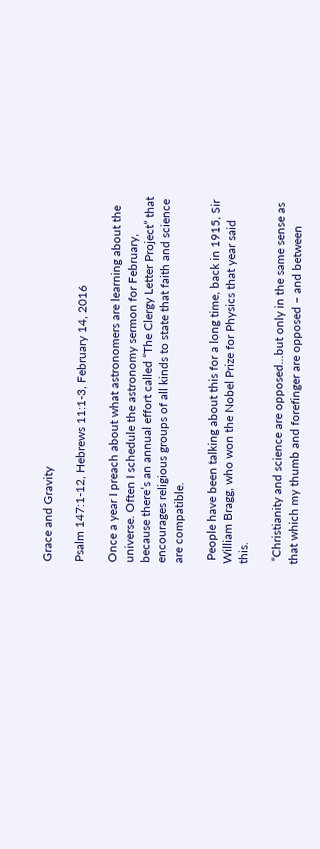Grace and Gravity

Psalm 147:1-12, Hebrews 11:1-3, February 14, 2016

Once a year I preach about what astronomers are learning about the universe. Often I schedule the astronomy sermon for February, because there’s an annual effort called “The Clergy Letter Project” that encourages religious groups of all kinds to state that faith and science are compatible.

 People have been talking about this for a long time, back in 1915, Sir William Bragg, who won the Nobel Prize for Physics that year said this.

 “Christianity and science are opposed…but only in the same sense as that which my thumb and forefinger are opposed – and between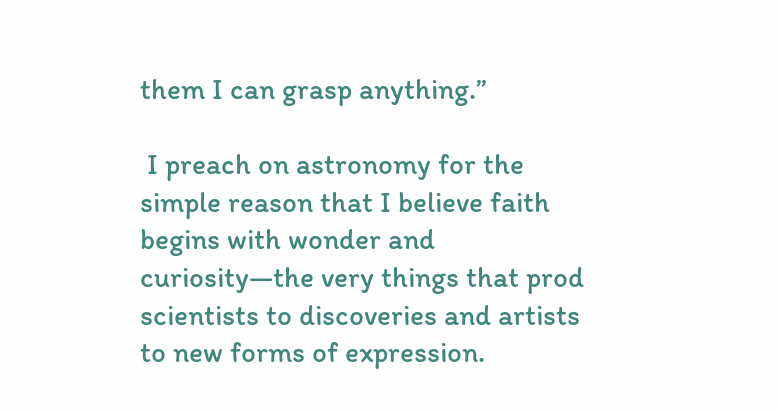them I can grasp anything.”

 I preach on astronomy for the simple reason that I believe faith begins with wonder and curiosity—the very things that prod scientists to discoveries and artists to new forms of expression.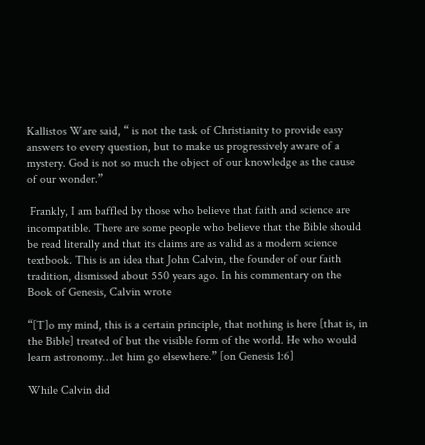Kallistos Ware said, “ is not the task of Christianity to provide easy answers to every question, but to make us progressively aware of a mystery. God is not so much the object of our knowledge as the cause of our wonder.”

 Frankly, I am baffled by those who believe that faith and science are incompatible. There are some people who believe that the Bible should be read literally and that its claims are as valid as a modern science textbook. This is an idea that John Calvin, the founder of our faith tradition, dismissed about 550 years ago. In his commentary on the Book of Genesis, Calvin wrote

“[T]o my mind, this is a certain principle, that nothing is here [that is, in the Bible] treated of but the visible form of the world. He who would learn astronomy…let him go elsewhere.” [on Genesis 1:6]

While Calvin did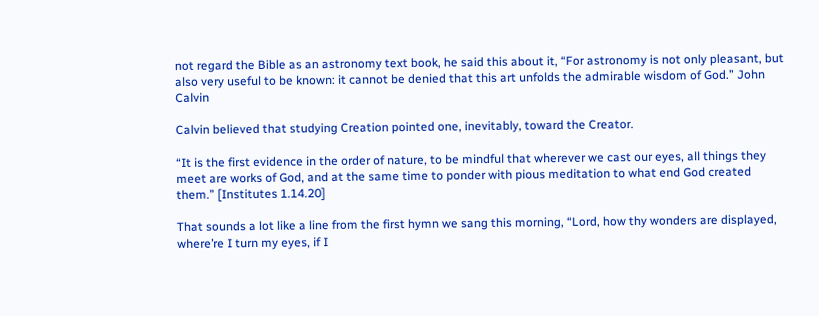not regard the Bible as an astronomy text book, he said this about it, “For astronomy is not only pleasant, but also very useful to be known: it cannot be denied that this art unfolds the admirable wisdom of God.” John Calvin

Calvin believed that studying Creation pointed one, inevitably, toward the Creator.

“It is the first evidence in the order of nature, to be mindful that wherever we cast our eyes, all things they meet are works of God, and at the same time to ponder with pious meditation to what end God created them.” [Institutes 1.14.20]

That sounds a lot like a line from the first hymn we sang this morning, “Lord, how thy wonders are displayed, where’re I turn my eyes, if I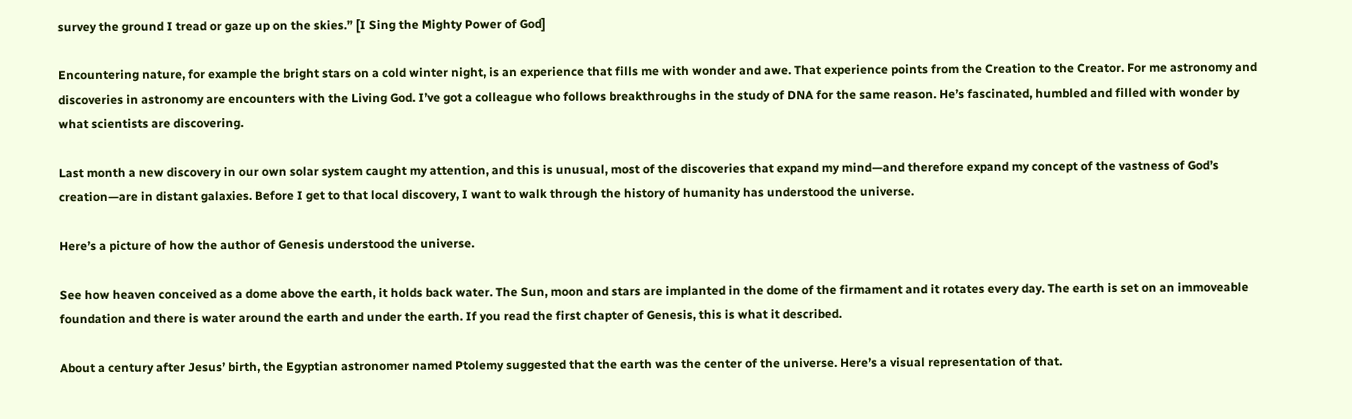survey the ground I tread or gaze up on the skies.” [I Sing the Mighty Power of God]

Encountering nature, for example the bright stars on a cold winter night, is an experience that fills me with wonder and awe. That experience points from the Creation to the Creator. For me astronomy and discoveries in astronomy are encounters with the Living God. I’ve got a colleague who follows breakthroughs in the study of DNA for the same reason. He’s fascinated, humbled and filled with wonder by what scientists are discovering.

Last month a new discovery in our own solar system caught my attention, and this is unusual, most of the discoveries that expand my mind—and therefore expand my concept of the vastness of God’s creation—are in distant galaxies. Before I get to that local discovery, I want to walk through the history of humanity has understood the universe.

Here’s a picture of how the author of Genesis understood the universe.

See how heaven conceived as a dome above the earth, it holds back water. The Sun, moon and stars are implanted in the dome of the firmament and it rotates every day. The earth is set on an immoveable foundation and there is water around the earth and under the earth. If you read the first chapter of Genesis, this is what it described.

About a century after Jesus’ birth, the Egyptian astronomer named Ptolemy suggested that the earth was the center of the universe. Here’s a visual representation of that.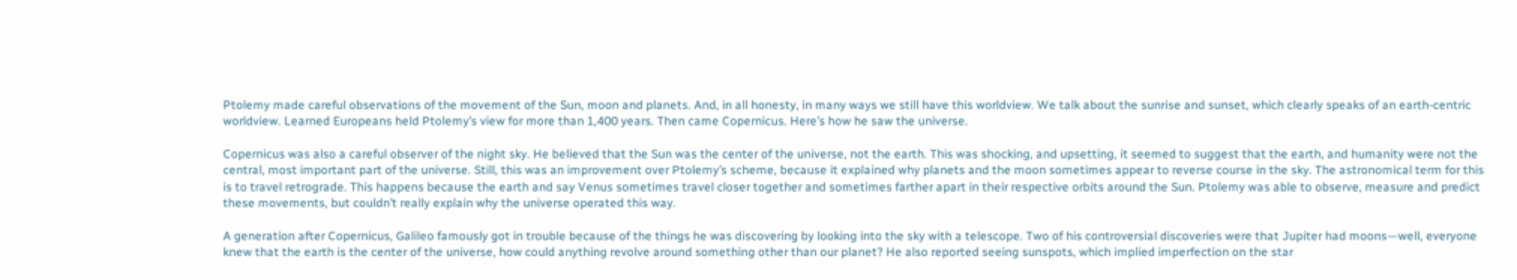Ptolemy made careful observations of the movement of the Sun, moon and planets. And, in all honesty, in many ways we still have this worldview. We talk about the sunrise and sunset, which clearly speaks of an earth-centric worldview. Learned Europeans held Ptolemy’s view for more than 1,400 years. Then came Copernicus. Here’s how he saw the universe.

Copernicus was also a careful observer of the night sky. He believed that the Sun was the center of the universe, not the earth. This was shocking, and upsetting, it seemed to suggest that the earth, and humanity were not the central, most important part of the universe. Still, this was an improvement over Ptolemy’s scheme, because it explained why planets and the moon sometimes appear to reverse course in the sky. The astronomical term for this is to travel retrograde. This happens because the earth and say Venus sometimes travel closer together and sometimes farther apart in their respective orbits around the Sun. Ptolemy was able to observe, measure and predict these movements, but couldn’t really explain why the universe operated this way.

A generation after Copernicus, Galileo famously got in trouble because of the things he was discovering by looking into the sky with a telescope. Two of his controversial discoveries were that Jupiter had moons—well, everyone knew that the earth is the center of the universe, how could anything revolve around something other than our planet? He also reported seeing sunspots, which implied imperfection on the star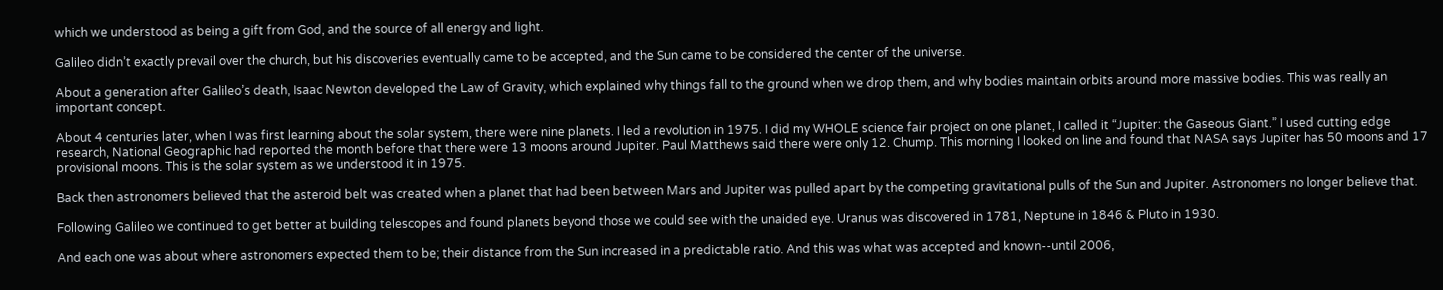which we understood as being a gift from God, and the source of all energy and light.

Galileo didn’t exactly prevail over the church, but his discoveries eventually came to be accepted, and the Sun came to be considered the center of the universe.

About a generation after Galileo’s death, Isaac Newton developed the Law of Gravity, which explained why things fall to the ground when we drop them, and why bodies maintain orbits around more massive bodies. This was really an important concept.

About 4 centuries later, when I was first learning about the solar system, there were nine planets. I led a revolution in 1975. I did my WHOLE science fair project on one planet, I called it “Jupiter: the Gaseous Giant.” I used cutting edge research, National Geographic had reported the month before that there were 13 moons around Jupiter. Paul Matthews said there were only 12. Chump. This morning I looked on line and found that NASA says Jupiter has 50 moons and 17 provisional moons. This is the solar system as we understood it in 1975.

Back then astronomers believed that the asteroid belt was created when a planet that had been between Mars and Jupiter was pulled apart by the competing gravitational pulls of the Sun and Jupiter. Astronomers no longer believe that.

Following Galileo we continued to get better at building telescopes and found planets beyond those we could see with the unaided eye. Uranus was discovered in 1781, Neptune in 1846 & Pluto in 1930.

And each one was about where astronomers expected them to be; their distance from the Sun increased in a predictable ratio. And this was what was accepted and known--until 2006,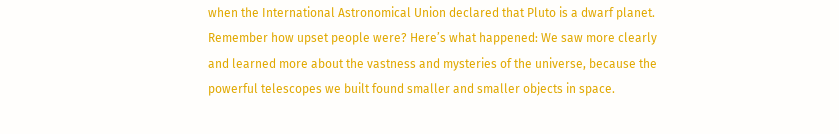when the International Astronomical Union declared that Pluto is a dwarf planet. Remember how upset people were? Here’s what happened: We saw more clearly and learned more about the vastness and mysteries of the universe, because the powerful telescopes we built found smaller and smaller objects in space.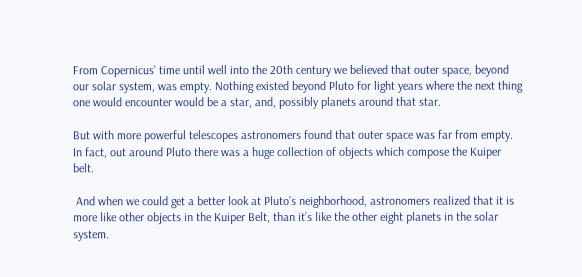From Copernicus’ time until well into the 20th century we believed that outer space, beyond our solar system, was empty. Nothing existed beyond Pluto for light years where the next thing one would encounter would be a star, and, possibly planets around that star.

But with more powerful telescopes astronomers found that outer space was far from empty. In fact, out around Pluto there was a huge collection of objects which compose the Kuiper belt.

 And when we could get a better look at Pluto’s neighborhood, astronomers realized that it is more like other objects in the Kuiper Belt, than it’s like the other eight planets in the solar system.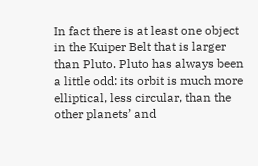In fact there is at least one object in the Kuiper Belt that is larger than Pluto. Pluto has always been a little odd: its orbit is much more elliptical, less circular, than the other planets’ and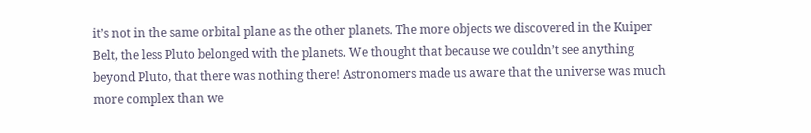it’s not in the same orbital plane as the other planets. The more objects we discovered in the Kuiper Belt, the less Pluto belonged with the planets. We thought that because we couldn’t see anything beyond Pluto, that there was nothing there! Astronomers made us aware that the universe was much more complex than we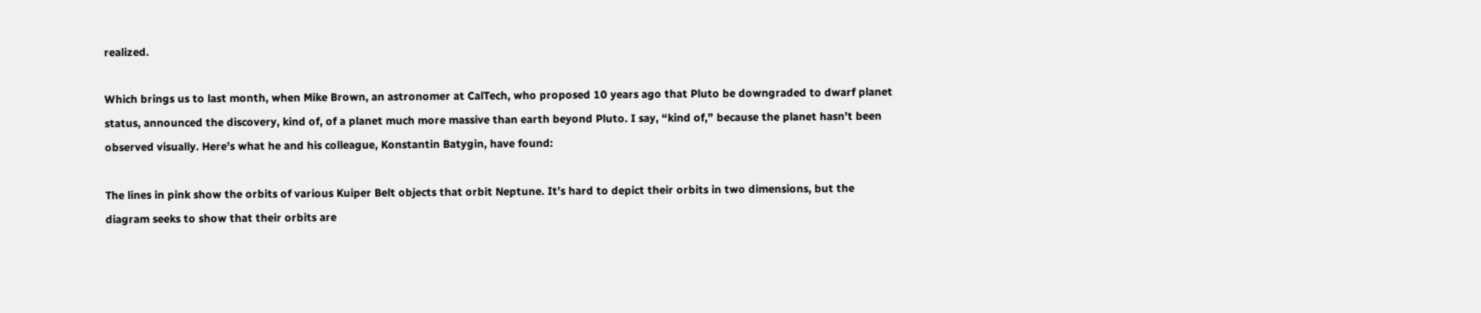realized.

Which brings us to last month, when Mike Brown, an astronomer at CalTech, who proposed 10 years ago that Pluto be downgraded to dwarf planet status, announced the discovery, kind of, of a planet much more massive than earth beyond Pluto. I say, “kind of,” because the planet hasn’t been observed visually. Here’s what he and his colleague, Konstantin Batygin, have found:

The lines in pink show the orbits of various Kuiper Belt objects that orbit Neptune. It’s hard to depict their orbits in two dimensions, but the diagram seeks to show that their orbits are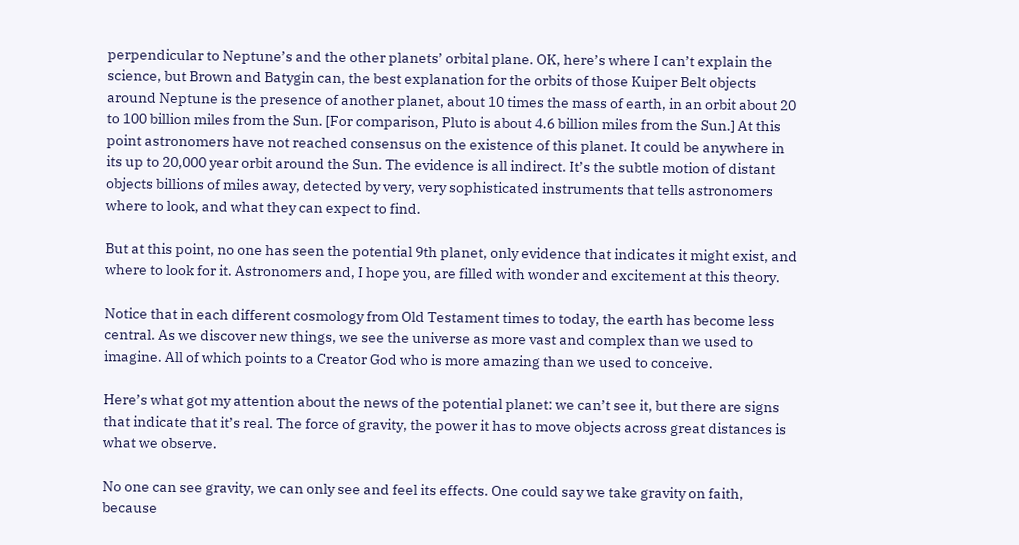perpendicular to Neptune’s and the other planets’ orbital plane. OK, here’s where I can’t explain the science, but Brown and Batygin can, the best explanation for the orbits of those Kuiper Belt objects around Neptune is the presence of another planet, about 10 times the mass of earth, in an orbit about 20 to 100 billion miles from the Sun. [For comparison, Pluto is about 4.6 billion miles from the Sun.] At this point astronomers have not reached consensus on the existence of this planet. It could be anywhere in its up to 20,000 year orbit around the Sun. The evidence is all indirect. It’s the subtle motion of distant objects billions of miles away, detected by very, very sophisticated instruments that tells astronomers where to look, and what they can expect to find.

But at this point, no one has seen the potential 9th planet, only evidence that indicates it might exist, and where to look for it. Astronomers and, I hope you, are filled with wonder and excitement at this theory.

Notice that in each different cosmology from Old Testament times to today, the earth has become less central. As we discover new things, we see the universe as more vast and complex than we used to imagine. All of which points to a Creator God who is more amazing than we used to conceive.

Here’s what got my attention about the news of the potential planet: we can’t see it, but there are signs that indicate that it’s real. The force of gravity, the power it has to move objects across great distances is what we observe.

No one can see gravity, we can only see and feel its effects. One could say we take gravity on faith, because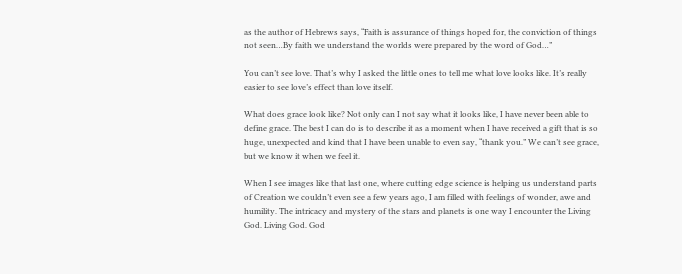as the author of Hebrews says, “Faith is assurance of things hoped for, the conviction of things not seen…By faith we understand the worlds were prepared by the word of God…”

You can’t see love. That’s why I asked the little ones to tell me what love looks like. It’s really easier to see love’s effect than love itself.

What does grace look like? Not only can I not say what it looks like, I have never been able to define grace. The best I can do is to describe it as a moment when I have received a gift that is so huge, unexpected and kind that I have been unable to even say, “thank you.” We can’t see grace, but we know it when we feel it.

When I see images like that last one, where cutting edge science is helping us understand parts of Creation we couldn’t even see a few years ago, I am filled with feelings of wonder, awe and humility. The intricacy and mystery of the stars and planets is one way I encounter the Living God. Living God. God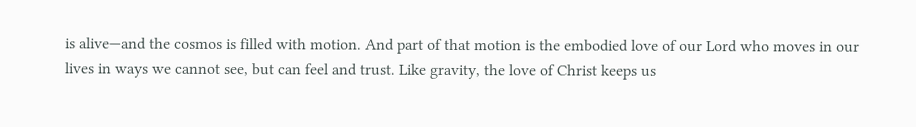is alive—and the cosmos is filled with motion. And part of that motion is the embodied love of our Lord who moves in our lives in ways we cannot see, but can feel and trust. Like gravity, the love of Christ keeps us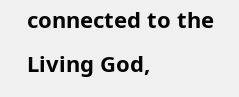connected to the Living God,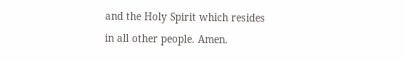and the Holy Spirit which resides in all other people. Amen.